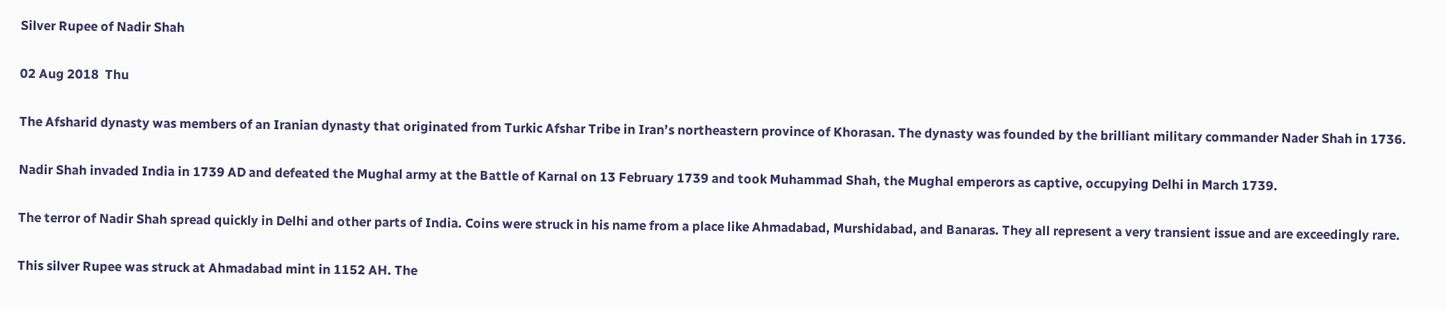Silver Rupee of Nadir Shah

02 Aug 2018  Thu

The Afsharid dynasty was members of an Iranian dynasty that originated from Turkic Afshar Tribe in Iran’s northeastern province of Khorasan. The dynasty was founded by the brilliant military commander Nader Shah in 1736.

Nadir Shah invaded India in 1739 AD and defeated the Mughal army at the Battle of Karnal on 13 February 1739 and took Muhammad Shah, the Mughal emperors as captive, occupying Delhi in March 1739.

The terror of Nadir Shah spread quickly in Delhi and other parts of India. Coins were struck in his name from a place like Ahmadabad, Murshidabad, and Banaras. They all represent a very transient issue and are exceedingly rare.

This silver Rupee was struck at Ahmadabad mint in 1152 AH. The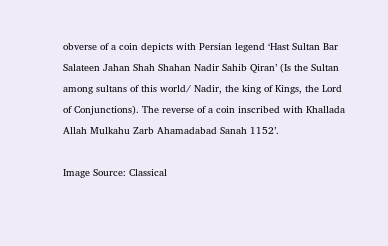obverse of a coin depicts with Persian legend ‘Hast Sultan Bar Salateen Jahan Shah Shahan Nadir Sahib Qiran’ (Is the Sultan among sultans of this world/ Nadir, the king of Kings, the Lord of Conjunctions). The reverse of a coin inscribed with Khallada Allah Mulkahu Zarb Ahamadabad Sanah 1152’.

Image Source: Classical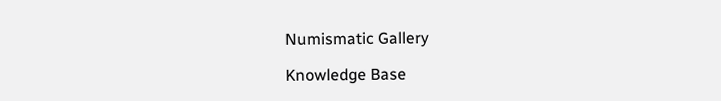Numismatic Gallery

Knowledge Base